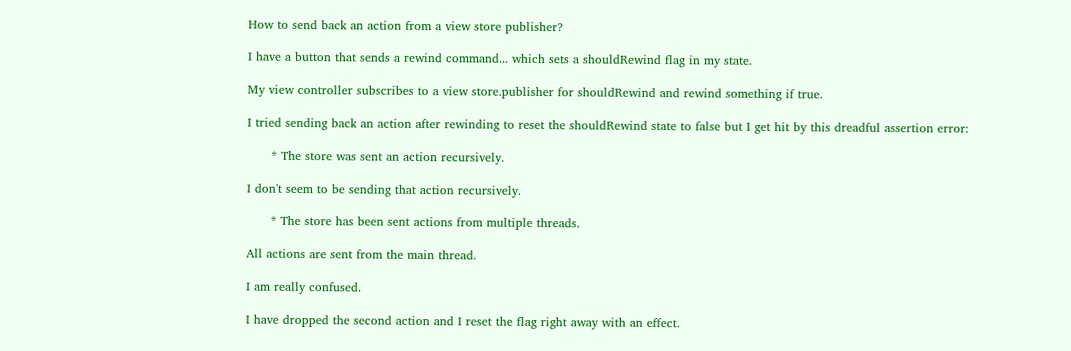How to send back an action from a view store publisher?

I have a button that sends a rewind command... which sets a shouldRewind flag in my state.

My view controller subscribes to a view store.publisher for shouldRewind and rewind something if true.

I tried sending back an action after rewinding to reset the shouldRewind state to false but I get hit by this dreadful assertion error:

      * The store was sent an action recursively.

I don't seem to be sending that action recursively.

      * The store has been sent actions from multiple threads.

All actions are sent from the main thread.

I am really confused.

I have dropped the second action and I reset the flag right away with an effect.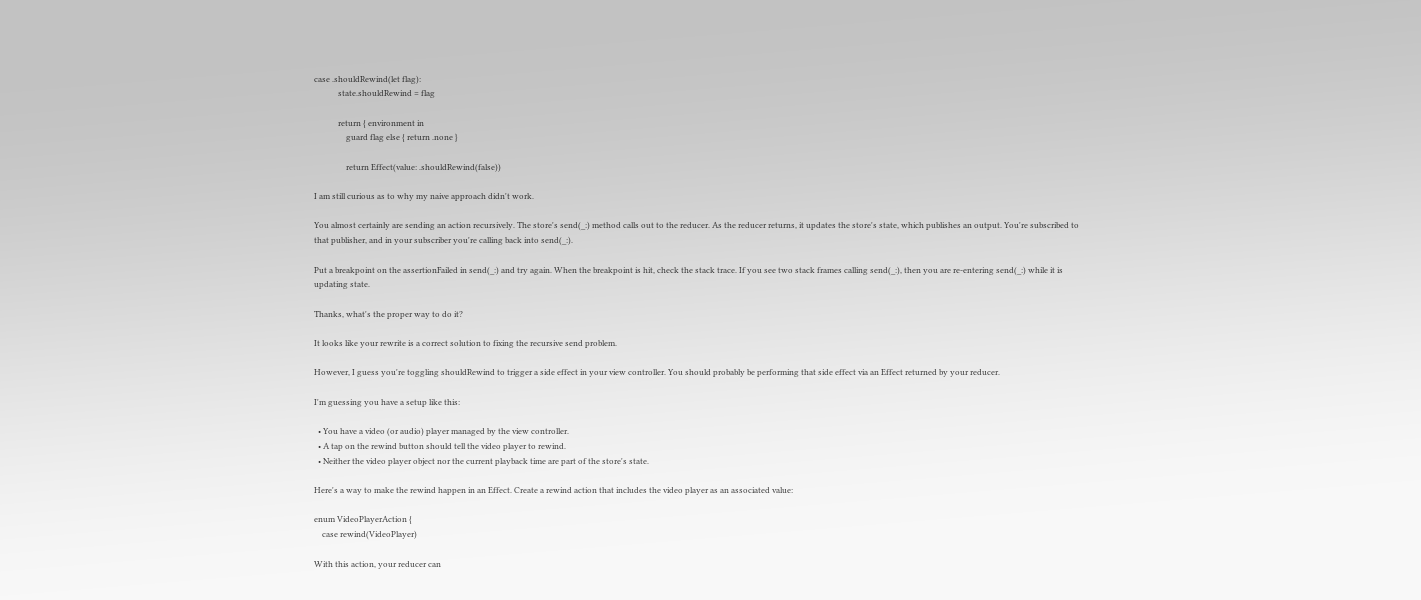case .shouldRewind(let flag):
            state.shouldRewind = flag

            return { environment in
                guard flag else { return .none }

                return Effect(value: .shouldRewind(false))

I am still curious as to why my naive approach didn't work.

You almost certainly are sending an action recursively. The store's send(_:) method calls out to the reducer. As the reducer returns, it updates the store's state, which publishes an output. You're subscribed to that publisher, and in your subscriber you're calling back into send(_:).

Put a breakpoint on the assertionFailed in send(_:) and try again. When the breakpoint is hit, check the stack trace. If you see two stack frames calling send(_:), then you are re-entering send(_:) while it is updating state.

Thanks, what's the proper way to do it?

It looks like your rewrite is a correct solution to fixing the recursive send problem.

However, I guess you're toggling shouldRewind to trigger a side effect in your view controller. You should probably be performing that side effect via an Effect returned by your reducer.

I'm guessing you have a setup like this:

  • You have a video (or audio) player managed by the view controller.
  • A tap on the rewind button should tell the video player to rewind.
  • Neither the video player object nor the current playback time are part of the store's state.

Here's a way to make the rewind happen in an Effect. Create a rewind action that includes the video player as an associated value:

enum VideoPlayerAction {
    case rewind(VideoPlayer)

With this action, your reducer can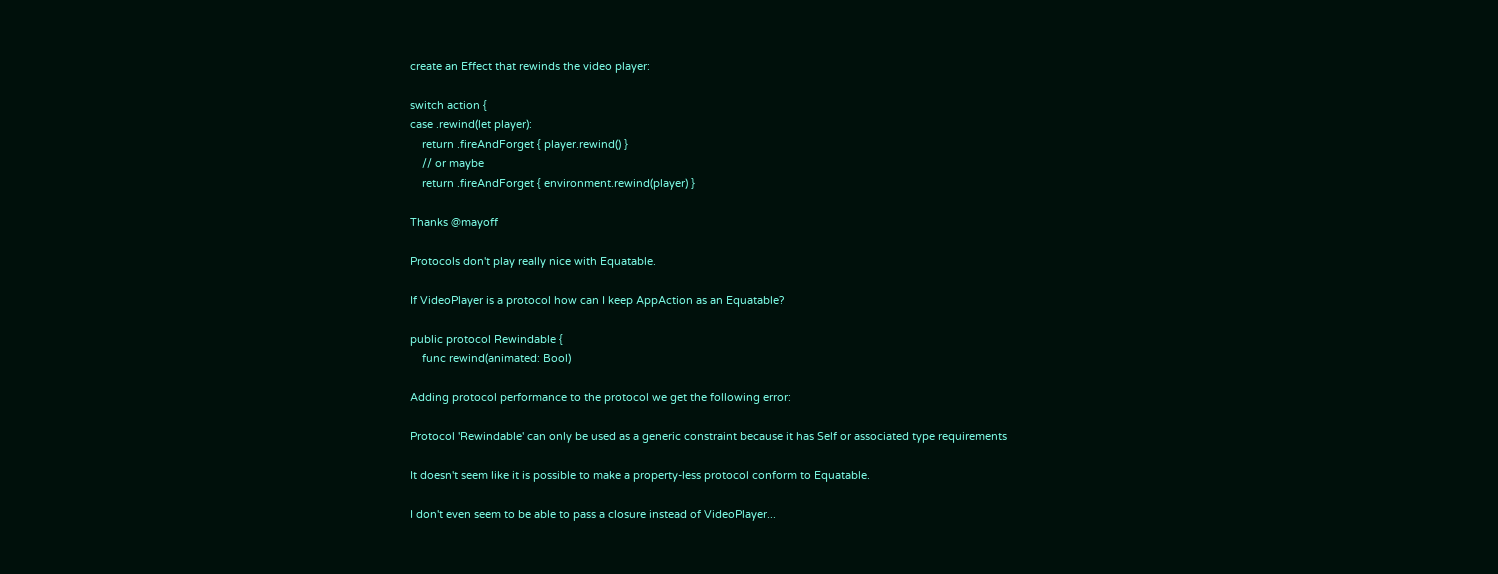create an Effect that rewinds the video player:

switch action {
case .rewind(let player):
    return .fireAndForget { player.rewind() }
    // or maybe
    return .fireAndForget { environment.rewind(player) }

Thanks @mayoff

Protocols don't play really nice with Equatable.

If VideoPlayer is a protocol how can I keep AppAction as an Equatable?

public protocol Rewindable {
    func rewind(animated: Bool)

Adding protocol performance to the protocol we get the following error:

Protocol 'Rewindable' can only be used as a generic constraint because it has Self or associated type requirements

It doesn't seem like it is possible to make a property-less protocol conform to Equatable.

I don't even seem to be able to pass a closure instead of VideoPlayer...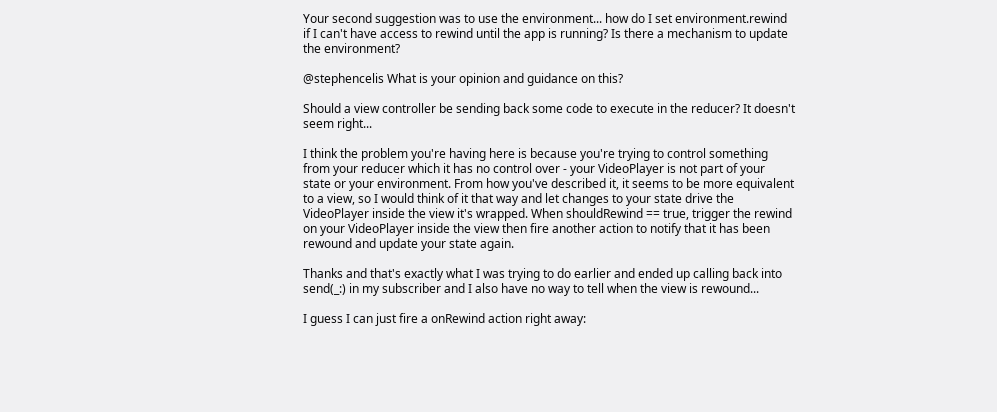Your second suggestion was to use the environment... how do I set environment.rewind if I can't have access to rewind until the app is running? Is there a mechanism to update the environment?

@stephencelis What is your opinion and guidance on this?

Should a view controller be sending back some code to execute in the reducer? It doesn't seem right...

I think the problem you're having here is because you're trying to control something from your reducer which it has no control over - your VideoPlayer is not part of your state or your environment. From how you've described it, it seems to be more equivalent to a view, so I would think of it that way and let changes to your state drive the VideoPlayer inside the view it's wrapped. When shouldRewind == true, trigger the rewind on your VideoPlayer inside the view then fire another action to notify that it has been rewound and update your state again.

Thanks and that's exactly what I was trying to do earlier and ended up calling back into send(_:) in my subscriber and I also have no way to tell when the view is rewound...

I guess I can just fire a onRewind action right away: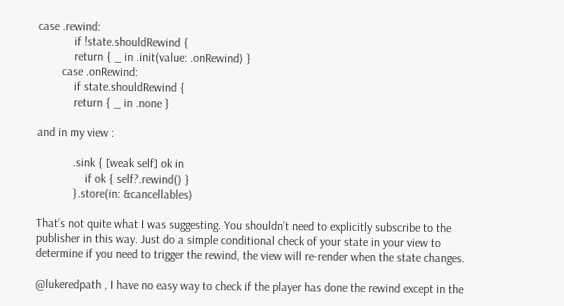case .rewind:
            if !state.shouldRewind {
            return { _ in .init(value: .onRewind) }
        case .onRewind:
            if state.shouldRewind {
            return { _ in .none }

and in my view :

            .sink { [weak self] ok in
                if ok { self?.rewind() }
            }.store(in: &cancellables)

That’s not quite what I was suggesting. You shouldn’t need to explicitly subscribe to the publisher in this way. Just do a simple conditional check of your state in your view to determine if you need to trigger the rewind, the view will re-render when the state changes.

@lukeredpath , I have no easy way to check if the player has done the rewind except in the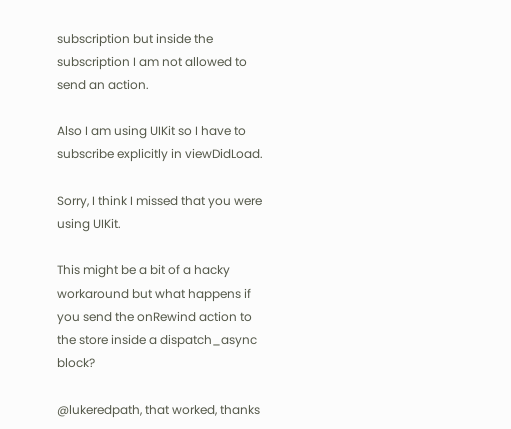subscription but inside the subscription I am not allowed to send an action.

Also I am using UIKit so I have to subscribe explicitly in viewDidLoad.

Sorry, I think I missed that you were using UIKit.

This might be a bit of a hacky workaround but what happens if you send the onRewind action to the store inside a dispatch_async block?

@lukeredpath, that worked, thanks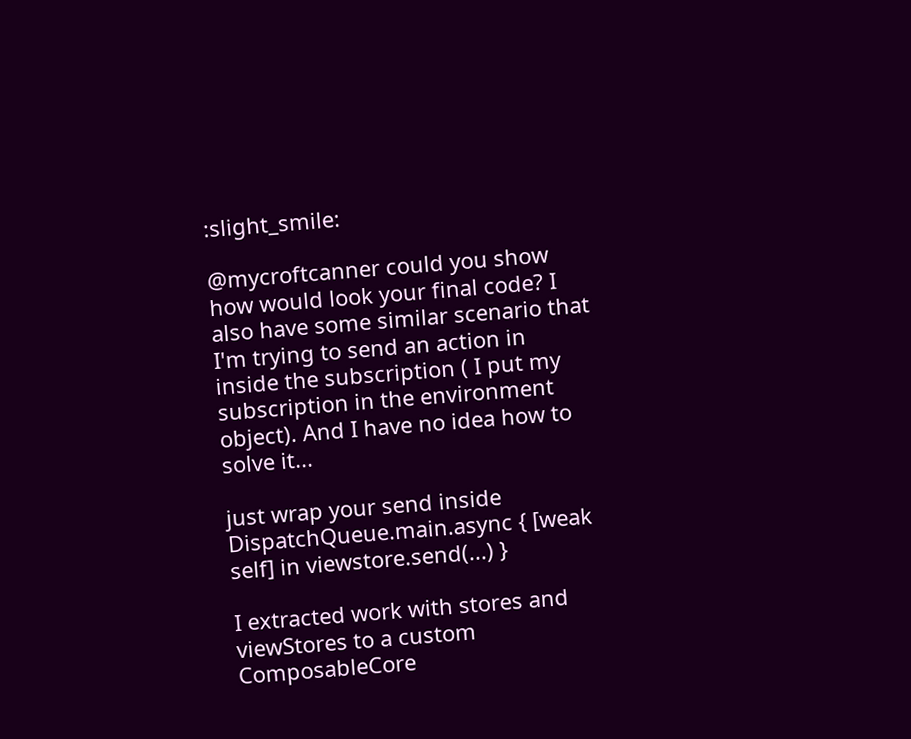:slight_smile:

@mycroftcanner could you show how would look your final code? I also have some similar scenario that I'm trying to send an action in inside the subscription ( I put my subscription in the environment object). And I have no idea how to solve it...

just wrap your send inside DispatchQueue.main.async { [weak self] in viewstore.send(...) }

I extracted work with stores and viewStores to a custom ComposableCore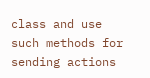class and use such methods for sending actions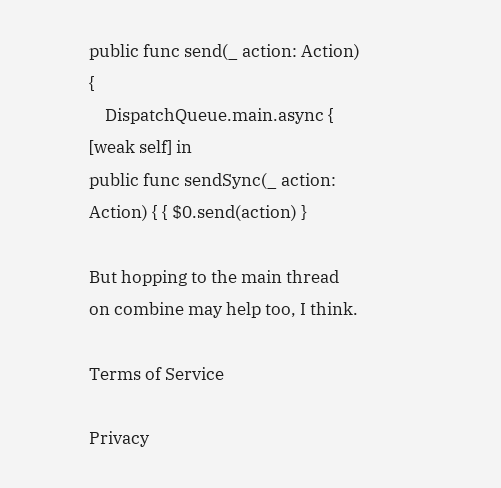public func send(_ action: Action) {
    DispatchQueue.main.async { [weak self] in
public func sendSync(_ action: Action) { { $0.send(action) }

But hopping to the main thread on combine may help too, I think.

Terms of Service

Privacy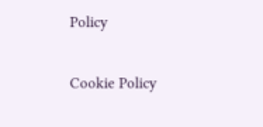Policy

Cookie Policy